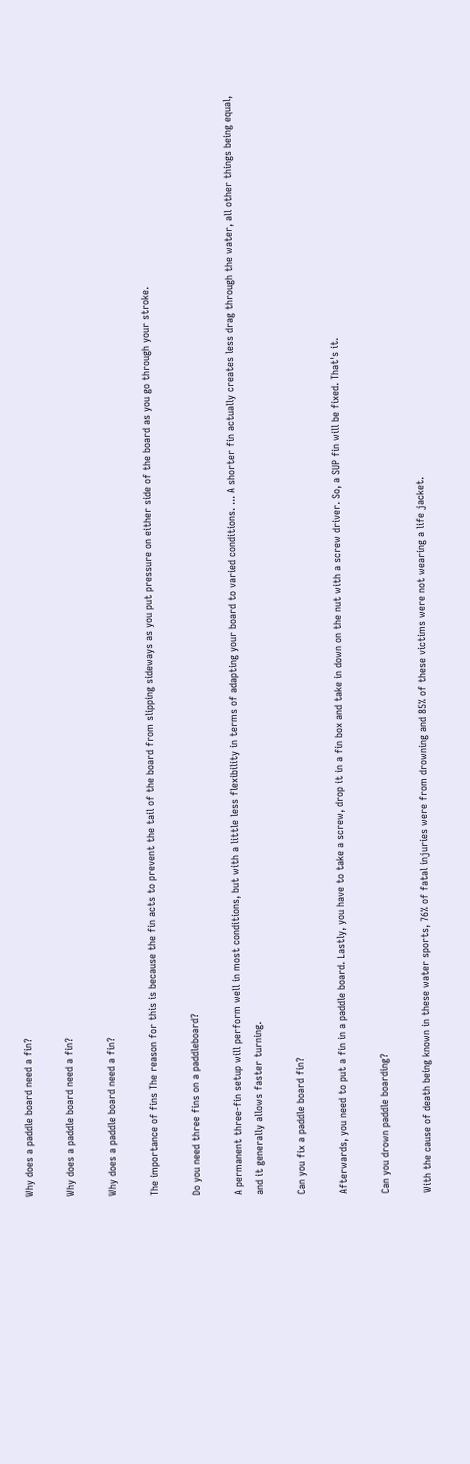Why does a paddle board need a fin?

Why does a paddle board need a fin?

Why does a paddle board need a fin?

The importance of fins The reason for this is because the fin acts to prevent the tail of the board from slipping sideways as you put pressure on either side of the board as you go through your stroke.

Do you need three fins on a paddleboard?

A permanent three-fin setup will perform well in most conditions, but with a little less flexibility in terms of adapting your board to varied conditions. ... A shorter fin actually creates less drag through the water, all other things being equal, and it generally allows faster turning.

Can you fix a paddle board fin?

Afterwards, you need to put a fin in a paddle board. Lastly, you have to take a screw, drop it in a fin box and take in down on the nut with a screw driver. So, a SUP fin will be fixed. That's it.

Can you drown paddle boarding?

With the cause of death being known in these water sports, 76% of fatal injuries were from drowning and 85% of these victims were not wearing a life jacket.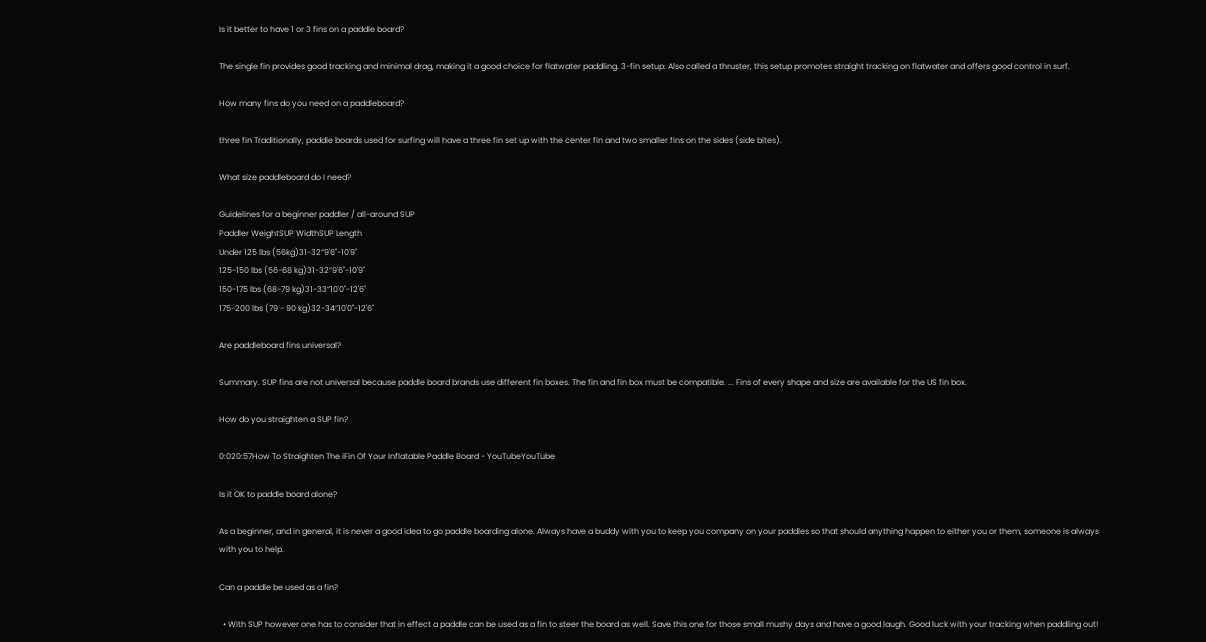Is it better to have 1 or 3 fins on a paddle board?

The single fin provides good tracking and minimal drag, making it a good choice for flatwater paddling. 3-fin setup: Also called a thruster, this setup promotes straight tracking on flatwater and offers good control in surf.

How many fins do you need on a paddleboard?

three fin Traditionally, paddle boards used for surfing will have a three fin set up with the center fin and two smaller fins on the sides (side bites).

What size paddleboard do I need?

Guidelines for a beginner paddler / all-around SUP
Paddler WeightSUP WidthSUP Length
Under 125 lbs (56kg)31-32”9'6"-10'9"
125-150 lbs (56-68 kg)31-32”9'6"-10'9"
150-175 lbs (68-79 kg)31-33”10'0"-12'6"
175-200 lbs (79 - 90 kg)32-34”10'0"-12'6"

Are paddleboard fins universal?

Summary. SUP fins are not universal because paddle board brands use different fin boxes. The fin and fin box must be compatible. ... Fins of every shape and size are available for the US fin box.

How do you straighten a SUP fin?

0:020:57How To Straighten The iFin Of Your Inflatable Paddle Board - YouTubeYouTube

Is it OK to paddle board alone?

As a beginner, and in general, it is never a good idea to go paddle boarding alone. Always have a buddy with you to keep you company on your paddles so that should anything happen to either you or them, someone is always with you to help.

Can a paddle be used as a fin?

  • With SUP however one has to consider that in effect a paddle can be used as a fin to steer the board as well. Save this one for those small mushy days and have a good laugh. Good luck with your tracking when paddling out!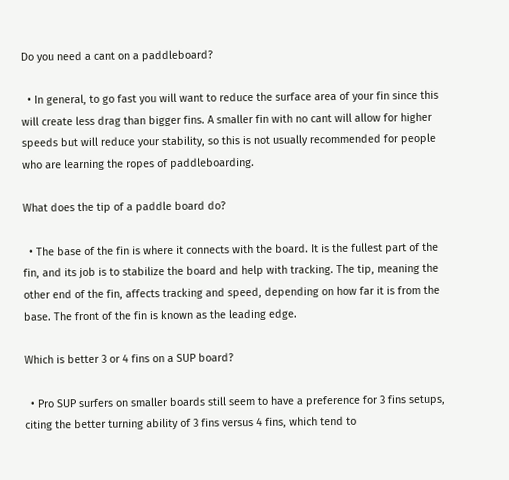Do you need a cant on a paddleboard?

  • In general, to go fast you will want to reduce the surface area of your fin since this will create less drag than bigger fins. A smaller fin with no cant will allow for higher speeds but will reduce your stability, so this is not usually recommended for people who are learning the ropes of paddleboarding.

What does the tip of a paddle board do?

  • The base of the fin is where it connects with the board. It is the fullest part of the fin, and its job is to stabilize the board and help with tracking. The tip, meaning the other end of the fin, affects tracking and speed, depending on how far it is from the base. The front of the fin is known as the leading edge.

Which is better 3 or 4 fins on a SUP board?

  • Pro SUP surfers on smaller boards still seem to have a preference for 3 fins setups, citing the better turning ability of 3 fins versus 4 fins, which tend to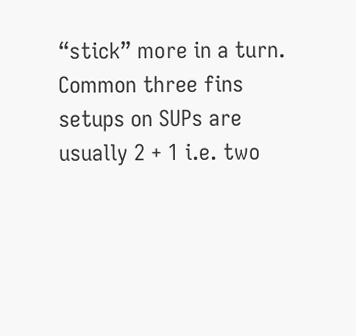“stick” more in a turn. Common three fins setups on SUPs are usually 2 + 1 i.e. two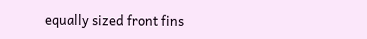equally sized front fins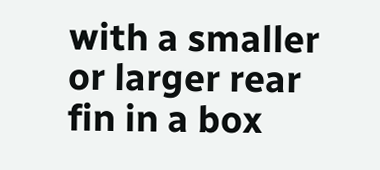with a smaller or larger rear fin in a box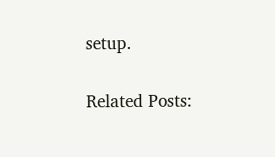setup.

Related Posts: